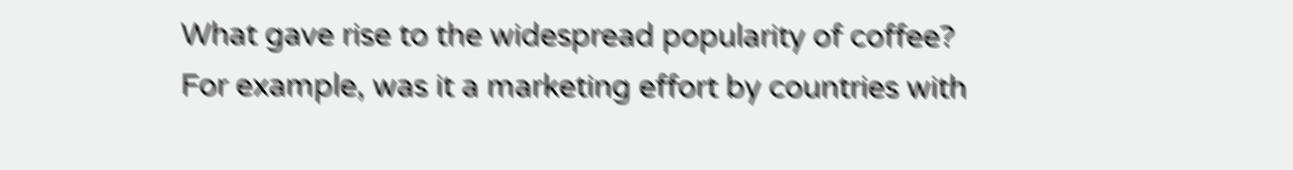What gave rise to the widespread popularity of coffee? For example, was it a marketing effort by countries with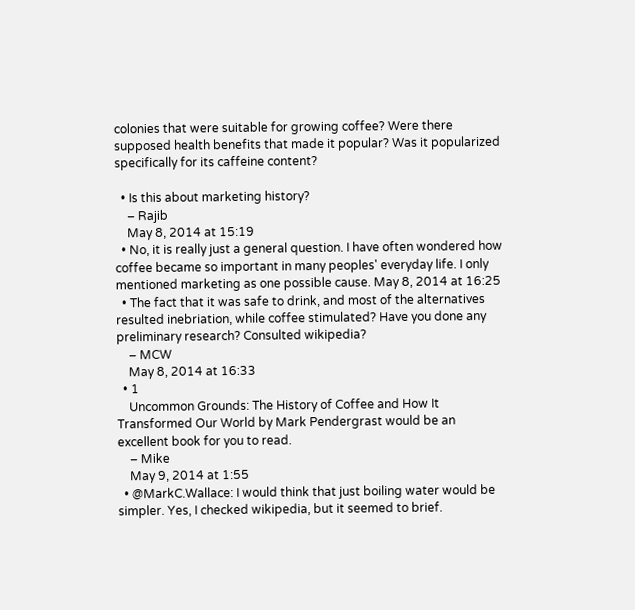colonies that were suitable for growing coffee? Were there supposed health benefits that made it popular? Was it popularized specifically for its caffeine content?

  • Is this about marketing history?
    – Rajib
    May 8, 2014 at 15:19
  • No, it is really just a general question. I have often wondered how coffee became so important in many peoples' everyday life. I only mentioned marketing as one possible cause. May 8, 2014 at 16:25
  • The fact that it was safe to drink, and most of the alternatives resulted inebriation, while coffee stimulated? Have you done any preliminary research? Consulted wikipedia?
    – MCW
    May 8, 2014 at 16:33
  • 1
    Uncommon Grounds: The History of Coffee and How It Transformed Our World by Mark Pendergrast would be an excellent book for you to read.
    – Mike
    May 9, 2014 at 1:55
  • @MarkC.Wallace: I would think that just boiling water would be simpler. Yes, I checked wikipedia, but it seemed to brief.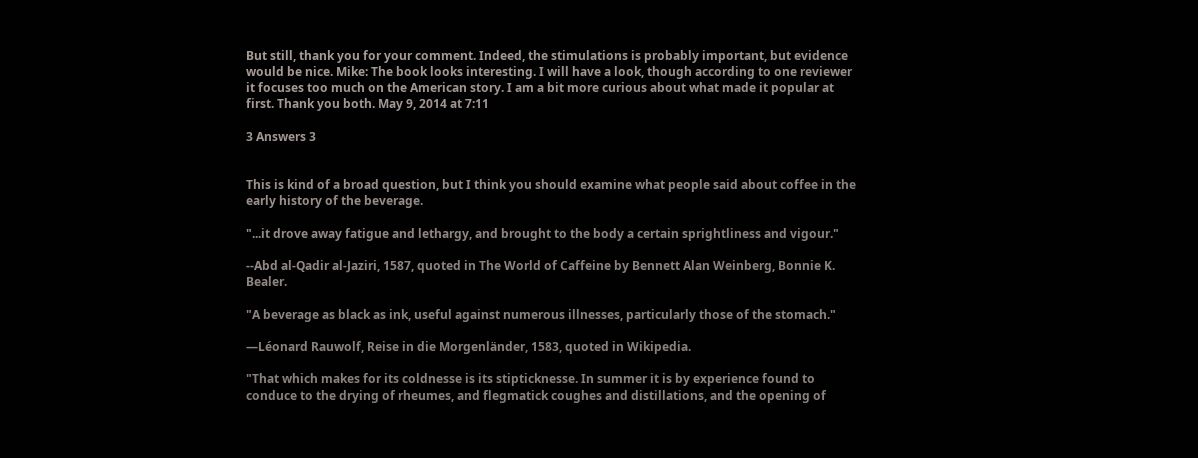But still, thank you for your comment. Indeed, the stimulations is probably important, but evidence would be nice. Mike: The book looks interesting. I will have a look, though according to one reviewer it focuses too much on the American story. I am a bit more curious about what made it popular at first. Thank you both. May 9, 2014 at 7:11

3 Answers 3


This is kind of a broad question, but I think you should examine what people said about coffee in the early history of the beverage.

"...it drove away fatigue and lethargy, and brought to the body a certain sprightliness and vigour."

--Abd al-Qadir al-Jaziri, 1587, quoted in The World of Caffeine by Bennett Alan Weinberg, Bonnie K. Bealer.

"A beverage as black as ink, useful against numerous illnesses, particularly those of the stomach."

—Léonard Rauwolf, Reise in die Morgenländer, 1583, quoted in Wikipedia.

"That which makes for its coldnesse is its stipticknesse. In summer it is by experience found to conduce to the drying of rheumes, and flegmatick coughes and distillations, and the opening of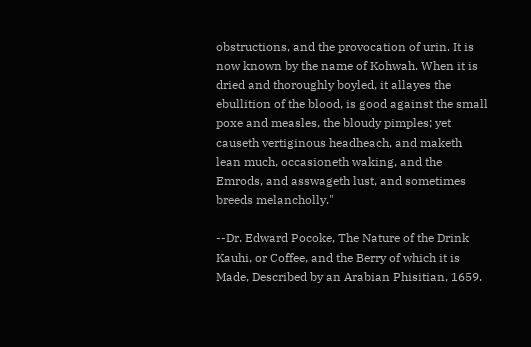obstructions, and the provocation of urin. It is now known by the name of Kohwah. When it is dried and thoroughly boyled, it allayes the ebullition of the blood, is good against the small poxe and measles, the bloudy pimples; yet causeth vertiginous headheach, and maketh lean much, occasioneth waking, and the Emrods, and asswageth lust, and sometimes breeds melancholly."

--Dr. Edward Pocoke, The Nature of the Drink Kauhi, or Coffee, and the Berry of which it is Made, Described by an Arabian Phisitian, 1659.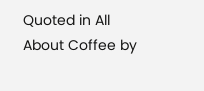Quoted in All About Coffee by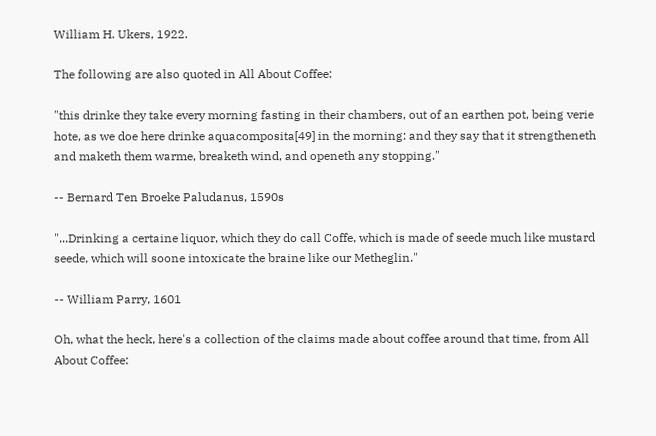William H. Ukers, 1922.

The following are also quoted in All About Coffee:

"this drinke they take every morning fasting in their chambers, out of an earthen pot, being verie hote, as we doe here drinke aquacomposita[49] in the morning: and they say that it strengtheneth and maketh them warme, breaketh wind, and openeth any stopping."

-- Bernard Ten Broeke Paludanus, 1590s

"...Drinking a certaine liquor, which they do call Coffe, which is made of seede much like mustard seede, which will soone intoxicate the braine like our Metheglin."

-- William Parry, 1601

Oh, what the heck, here's a collection of the claims made about coffee around that time, from All About Coffee: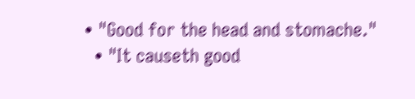• "Good for the head and stomache."
  • "It causeth good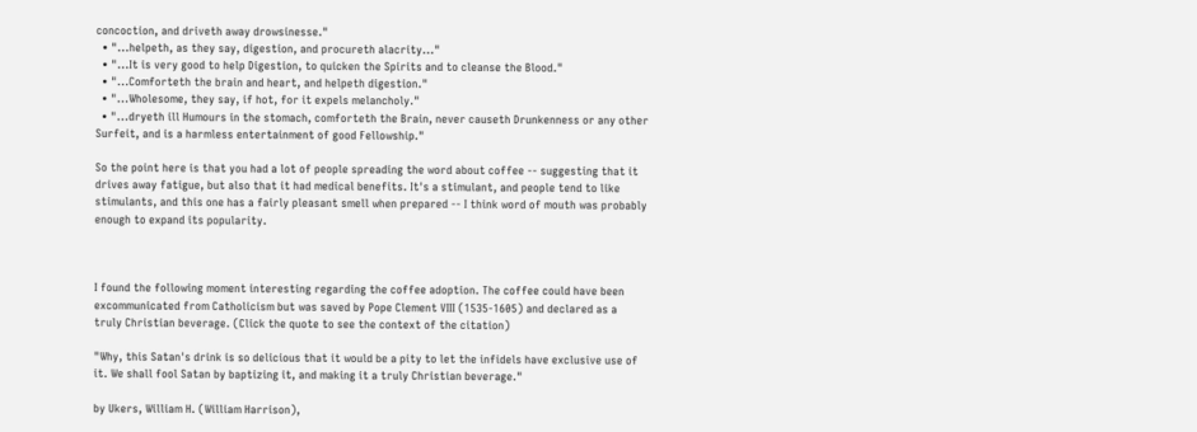concoction, and driveth away drowsinesse."
  • "...helpeth, as they say, digestion, and procureth alacrity..."
  • "...It is very good to help Digestion, to quicken the Spirits and to cleanse the Blood."
  • "...Comforteth the brain and heart, and helpeth digestion."
  • "...Wholesome, they say, if hot, for it expels melancholy."
  • "...dryeth ill Humours in the stomach, comforteth the Brain, never causeth Drunkenness or any other Surfeit, and is a harmless entertainment of good Fellowship."

So the point here is that you had a lot of people spreading the word about coffee -- suggesting that it drives away fatigue, but also that it had medical benefits. It's a stimulant, and people tend to like stimulants, and this one has a fairly pleasant smell when prepared -- I think word of mouth was probably enough to expand its popularity.



I found the following moment interesting regarding the coffee adoption. The coffee could have been excommunicated from Catholicism but was saved by Pope Clement VIII (1535-1605) and declared as a truly Christian beverage. (Click the quote to see the context of the citation)

"Why, this Satan's drink is so delicious that it would be a pity to let the infidels have exclusive use of it. We shall fool Satan by baptizing it, and making it a truly Christian beverage."

by Ukers, William H. (William Harrison),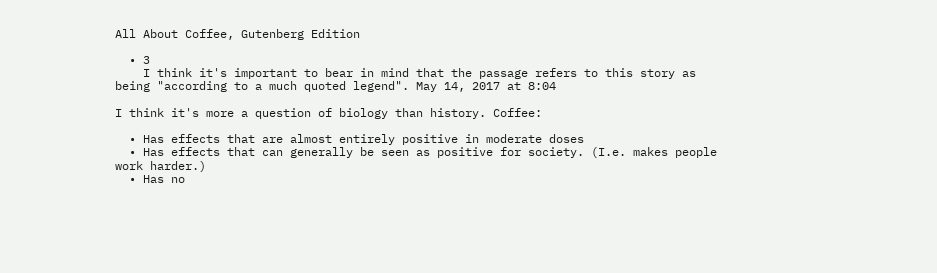All About Coffee, Gutenberg Edition

  • 3
    I think it's important to bear in mind that the passage refers to this story as being "according to a much quoted legend". May 14, 2017 at 8:04

I think it's more a question of biology than history. Coffee:

  • Has effects that are almost entirely positive in moderate doses
  • Has effects that can generally be seen as positive for society. (I.e. makes people work harder.)
  • Has no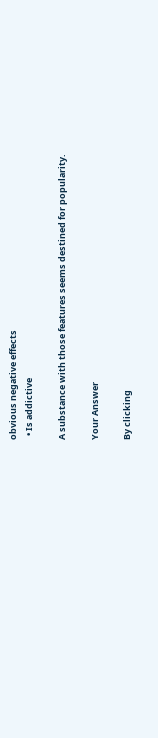obvious negative effects
  • Is addictive

A substance with those features seems destined for popularity.

Your Answer

By clicking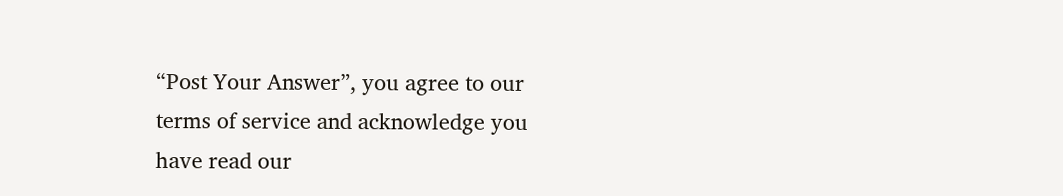“Post Your Answer”, you agree to our terms of service and acknowledge you have read our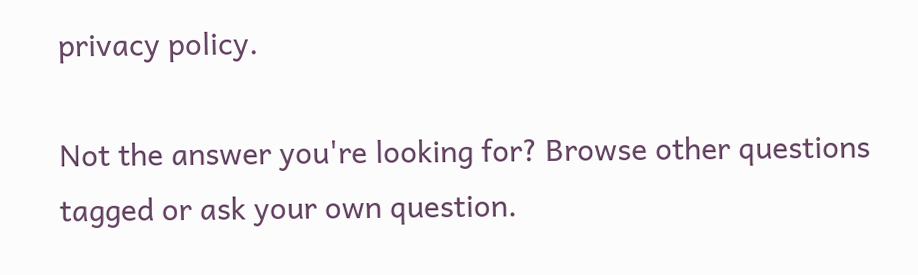privacy policy.

Not the answer you're looking for? Browse other questions tagged or ask your own question.